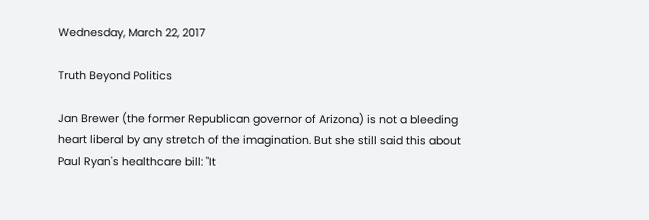Wednesday, March 22, 2017

Truth Beyond Politics

Jan Brewer (the former Republican governor of Arizona) is not a bleeding heart liberal by any stretch of the imagination. But she still said this about Paul Ryan's healthcare bill: "It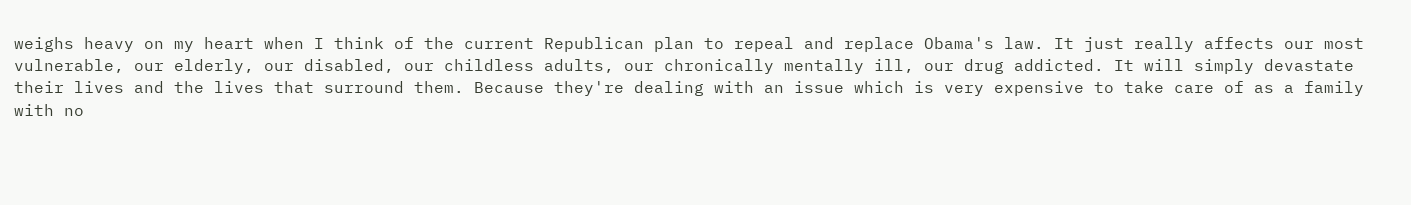weighs heavy on my heart when I think of the current Republican plan to repeal and replace Obama's law. It just really affects our most vulnerable, our elderly, our disabled, our childless adults, our chronically mentally ill, our drug addicted. It will simply devastate their lives and the lives that surround them. Because they're dealing with an issue which is very expensive to take care of as a family with no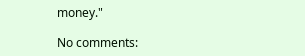money."

No comments: